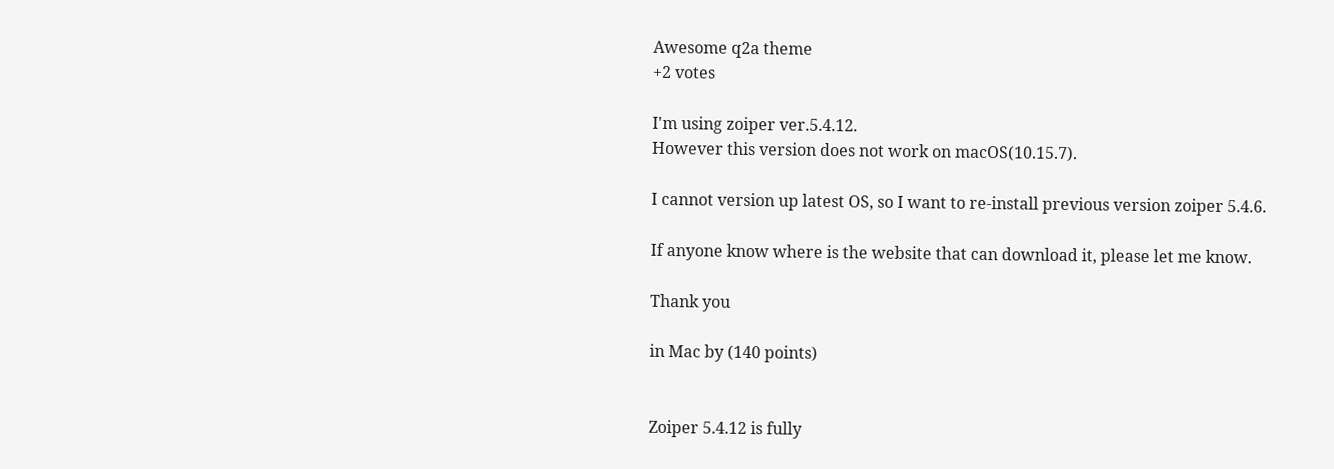Awesome q2a theme
+2 votes

I'm using zoiper ver.5.4.12.
However this version does not work on macOS(10.15.7).

I cannot version up latest OS, so I want to re-install previous version zoiper 5.4.6.

If anyone know where is the website that can download it, please let me know.

Thank you

in Mac by (140 points)


Zoiper 5.4.12 is fully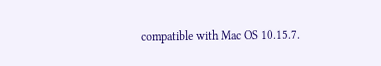compatible with Mac OS 10.15.7.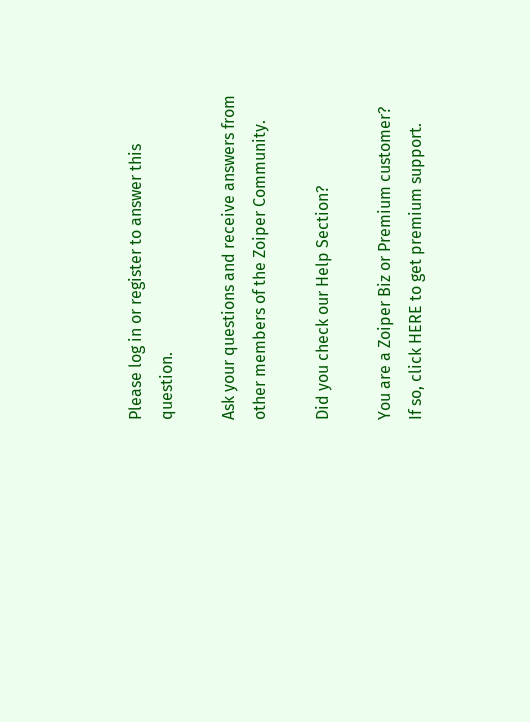Please log in or register to answer this question.

Ask your questions and receive answers from other members of the Zoiper Community.

Did you check our Help Section?

You are a Zoiper Biz or Premium customer? If so, click HERE to get premium support.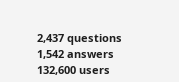2,437 questions
1,542 answers
132,600 users